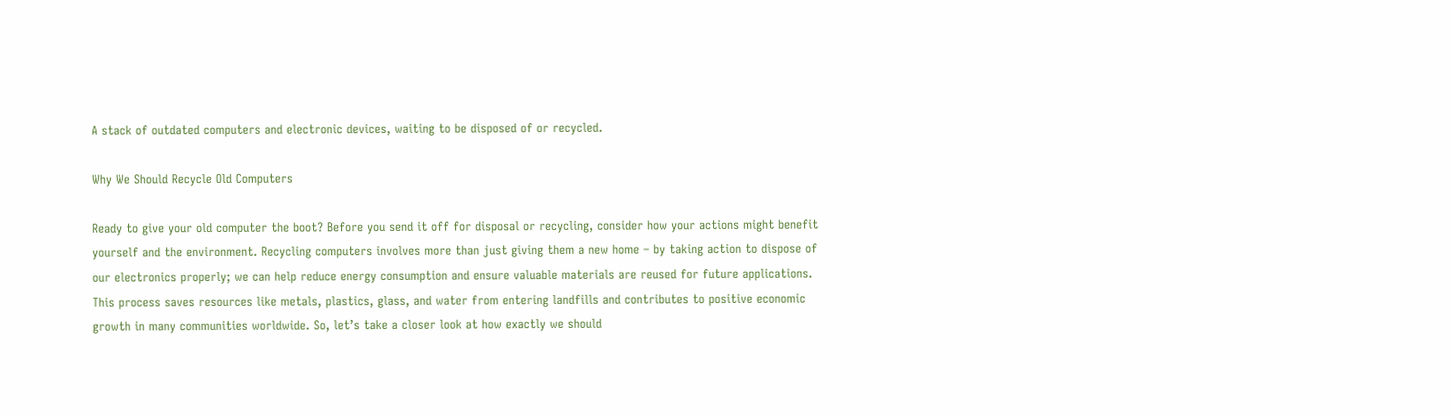A stack of outdated computers and electronic devices, waiting to be disposed of or recycled.

Why We Should Recycle Old Computers

Ready to give your old computer the boot? Before you send it off for disposal or recycling, consider how your actions might benefit yourself and the environment. Recycling computers involves more than just giving them a new home – by taking action to dispose of our electronics properly; we can help reduce energy consumption and ensure valuable materials are reused for future applications. This process saves resources like metals, plastics, glass, and water from entering landfills and contributes to positive economic growth in many communities worldwide. So, let’s take a closer look at how exactly we should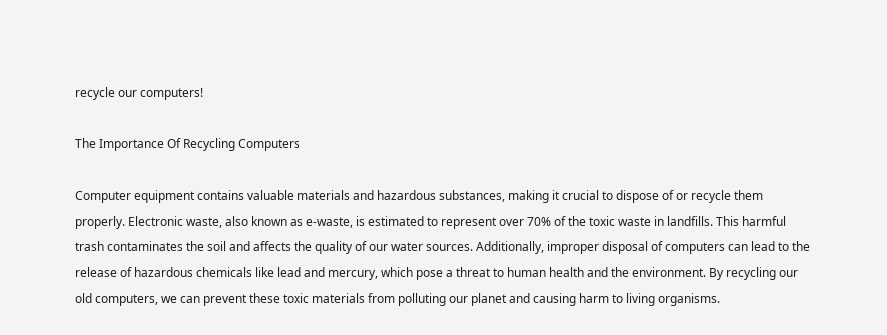recycle our computers!

The Importance Of Recycling Computers

Computer equipment contains valuable materials and hazardous substances, making it crucial to dispose of or recycle them properly. Electronic waste, also known as e-waste, is estimated to represent over 70% of the toxic waste in landfills. This harmful trash contaminates the soil and affects the quality of our water sources. Additionally, improper disposal of computers can lead to the release of hazardous chemicals like lead and mercury, which pose a threat to human health and the environment. By recycling our old computers, we can prevent these toxic materials from polluting our planet and causing harm to living organisms.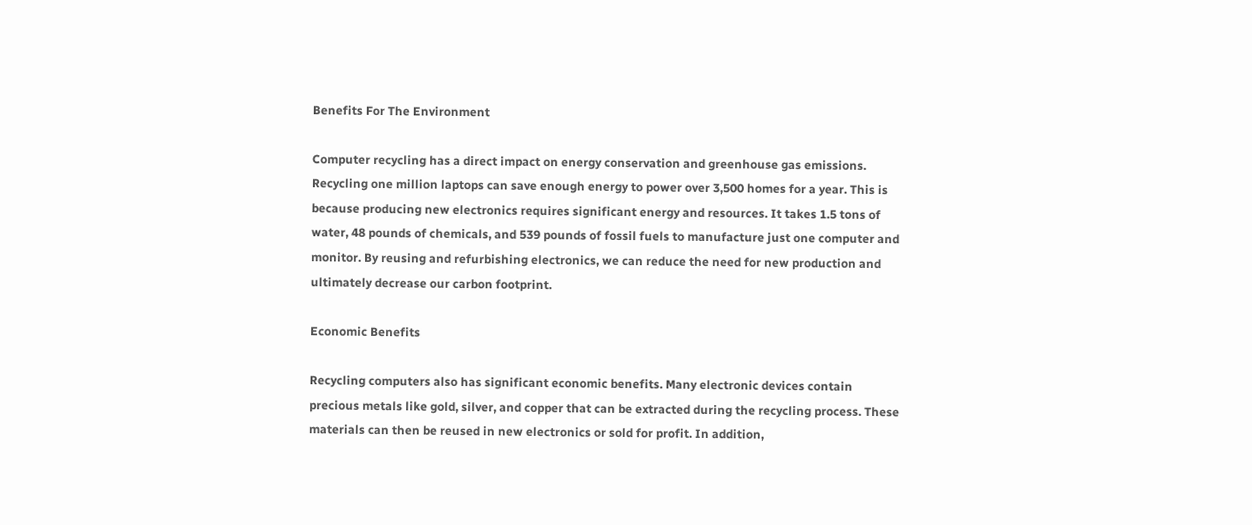Benefits For The Environment

Computer recycling has a direct impact on energy conservation and greenhouse gas emissions. Recycling one million laptops can save enough energy to power over 3,500 homes for a year. This is because producing new electronics requires significant energy and resources. It takes 1.5 tons of water, 48 pounds of chemicals, and 539 pounds of fossil fuels to manufacture just one computer and monitor. By reusing and refurbishing electronics, we can reduce the need for new production and ultimately decrease our carbon footprint.

Economic Benefits

Recycling computers also has significant economic benefits. Many electronic devices contain precious metals like gold, silver, and copper that can be extracted during the recycling process. These materials can then be reused in new electronics or sold for profit. In addition,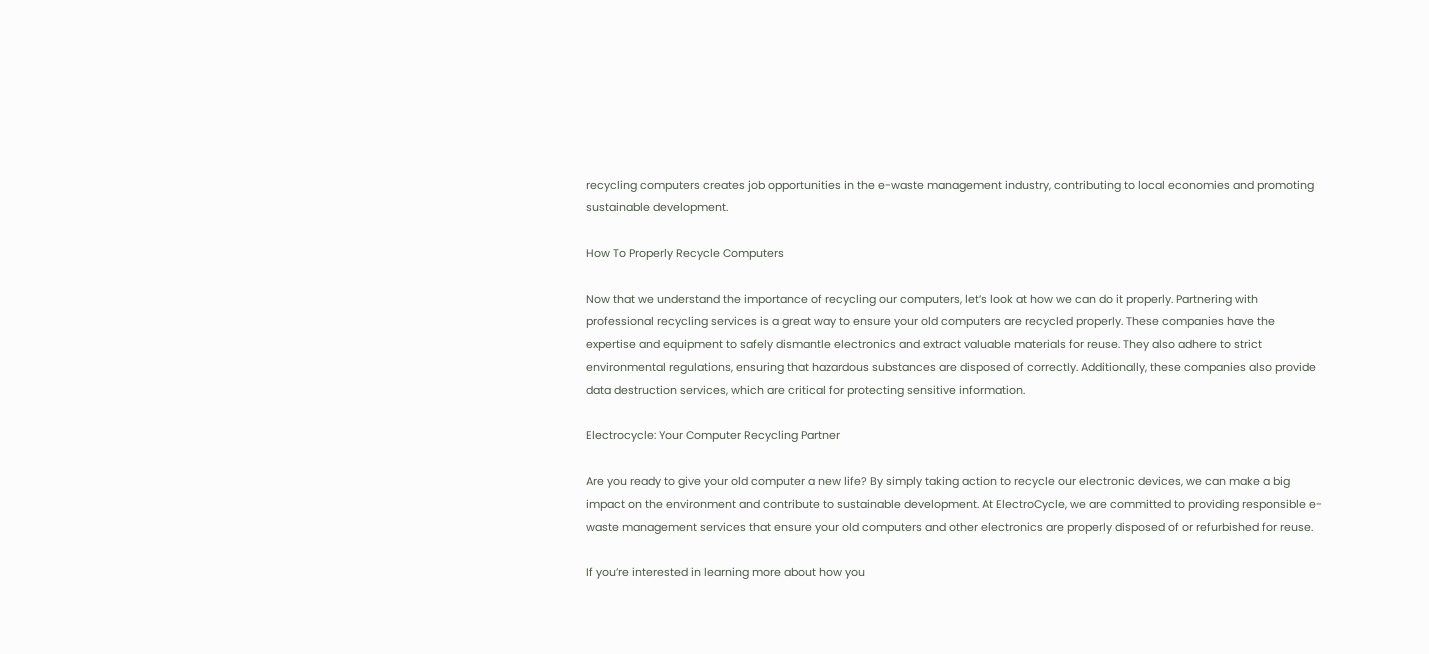recycling computers creates job opportunities in the e-waste management industry, contributing to local economies and promoting sustainable development.

How To Properly Recycle Computers

Now that we understand the importance of recycling our computers, let’s look at how we can do it properly. Partnering with professional recycling services is a great way to ensure your old computers are recycled properly. These companies have the expertise and equipment to safely dismantle electronics and extract valuable materials for reuse. They also adhere to strict environmental regulations, ensuring that hazardous substances are disposed of correctly. Additionally, these companies also provide data destruction services, which are critical for protecting sensitive information.

Electrocycle: Your Computer Recycling Partner

Are you ready to give your old computer a new life? By simply taking action to recycle our electronic devices, we can make a big impact on the environment and contribute to sustainable development. At ElectroCycle, we are committed to providing responsible e-waste management services that ensure your old computers and other electronics are properly disposed of or refurbished for reuse.

If you’re interested in learning more about how you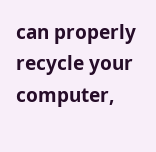can properly recycle your computer,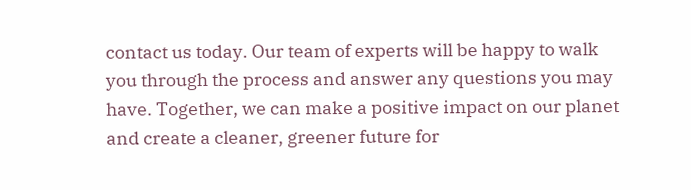contact us today. Our team of experts will be happy to walk you through the process and answer any questions you may have. Together, we can make a positive impact on our planet and create a cleaner, greener future for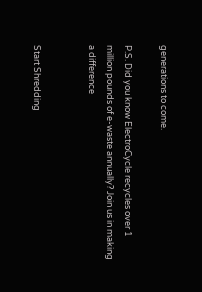generations to come.

P.S. Did you know ElectroCycle recycles over 1 million pounds of e-waste annually? Join us in making a difference


Start Shredding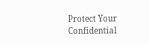Protect Your Confidential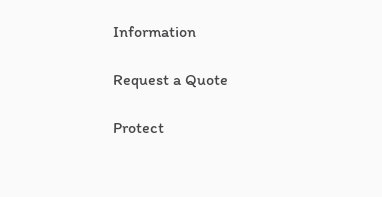Information

Request a Quote

Protect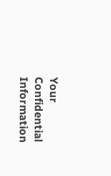Your Confidential Information